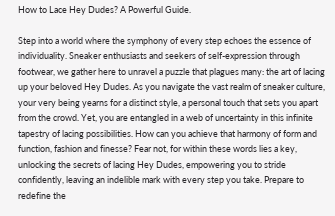How to Lace Hey Dudes? A Powerful Guide.

Step into a world where the symphony of every step echoes the essence of individuality. Sneaker enthusiasts and seekers of self-expression through footwear, we gather here to unravel a puzzle that plagues many: the art of lacing up your beloved Hey Dudes. As you navigate the vast realm of sneaker culture, your very being yearns for a distinct style, a personal touch that sets you apart from the crowd. Yet, you are entangled in a web of uncertainty in this infinite tapestry of lacing possibilities. How can you achieve that harmony of form and function, fashion and finesse? Fear not, for within these words lies a key, unlocking the secrets of lacing Hey Dudes, empowering you to stride confidently, leaving an indelible mark with every step you take. Prepare to redefine the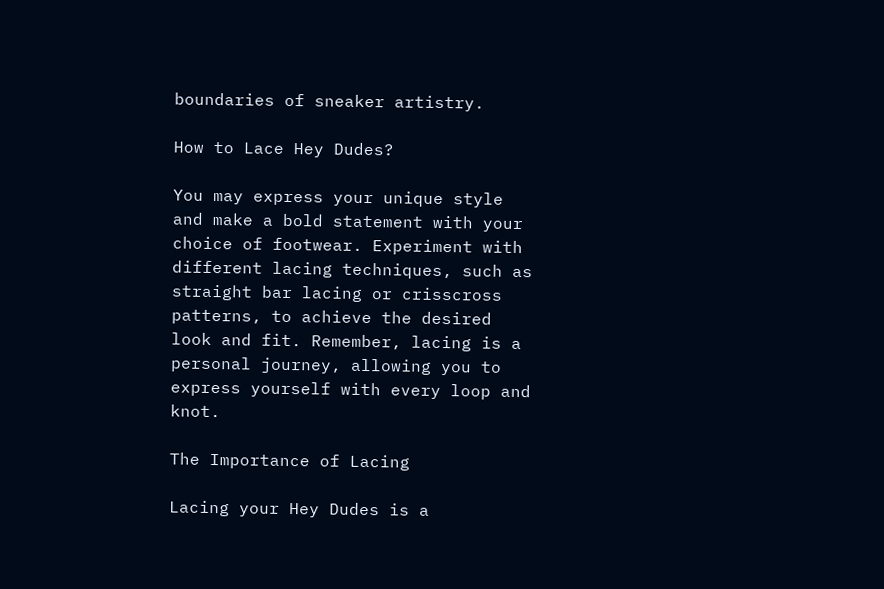boundaries of sneaker artistry.

How to Lace Hey Dudes?

You may express your unique style and make a bold statement with your choice of footwear. Experiment with different lacing techniques, such as straight bar lacing or crisscross patterns, to achieve the desired look and fit. Remember, lacing is a personal journey, allowing you to express yourself with every loop and knot.

The Importance of Lacing

Lacing your Hey Dudes is a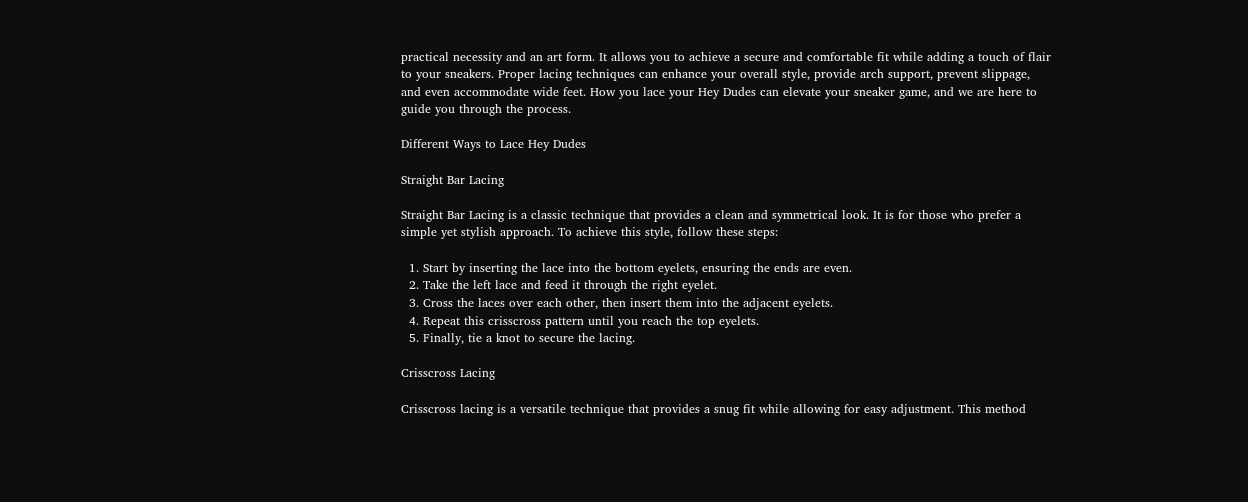practical necessity and an art form. It allows you to achieve a secure and comfortable fit while adding a touch of flair to your sneakers. Proper lacing techniques can enhance your overall style, provide arch support, prevent slippage, and even accommodate wide feet. How you lace your Hey Dudes can elevate your sneaker game, and we are here to guide you through the process.

Different Ways to Lace Hey Dudes

Straight Bar Lacing

Straight Bar Lacing is a classic technique that provides a clean and symmetrical look. It is for those who prefer a simple yet stylish approach. To achieve this style, follow these steps:

  1. Start by inserting the lace into the bottom eyelets, ensuring the ends are even.
  2. Take the left lace and feed it through the right eyelet.
  3. Cross the laces over each other, then insert them into the adjacent eyelets.
  4. Repeat this crisscross pattern until you reach the top eyelets.
  5. Finally, tie a knot to secure the lacing.

Crisscross Lacing

Crisscross lacing is a versatile technique that provides a snug fit while allowing for easy adjustment. This method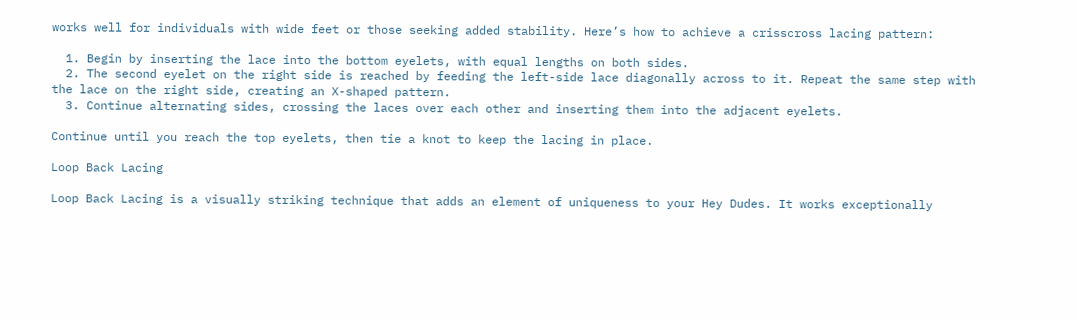works well for individuals with wide feet or those seeking added stability. Here’s how to achieve a crisscross lacing pattern:

  1. Begin by inserting the lace into the bottom eyelets, with equal lengths on both sides.
  2. The second eyelet on the right side is reached by feeding the left-side lace diagonally across to it. Repeat the same step with the lace on the right side, creating an X-shaped pattern.
  3. Continue alternating sides, crossing the laces over each other and inserting them into the adjacent eyelets.

Continue until you reach the top eyelets, then tie a knot to keep the lacing in place.

Loop Back Lacing

Loop Back Lacing is a visually striking technique that adds an element of uniqueness to your Hey Dudes. It works exceptionally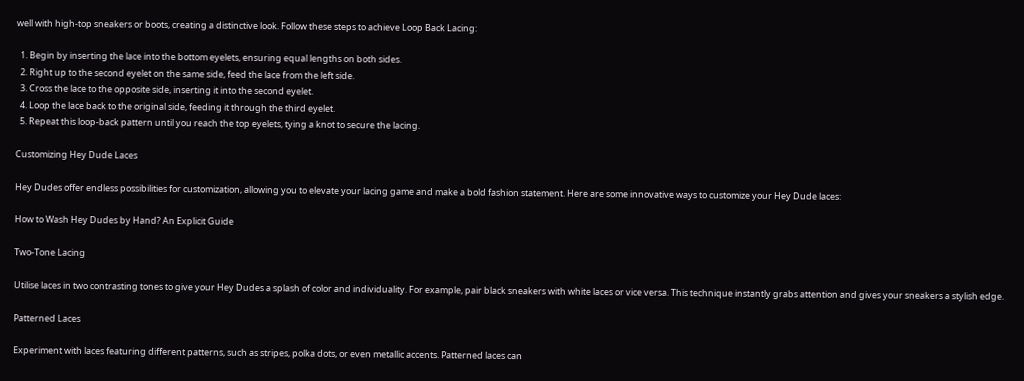well with high-top sneakers or boots, creating a distinctive look. Follow these steps to achieve Loop Back Lacing:

  1. Begin by inserting the lace into the bottom eyelets, ensuring equal lengths on both sides.
  2. Right up to the second eyelet on the same side, feed the lace from the left side.
  3. Cross the lace to the opposite side, inserting it into the second eyelet.
  4. Loop the lace back to the original side, feeding it through the third eyelet.
  5. Repeat this loop-back pattern until you reach the top eyelets, tying a knot to secure the lacing.

Customizing Hey Dude Laces

Hey Dudes offer endless possibilities for customization, allowing you to elevate your lacing game and make a bold fashion statement. Here are some innovative ways to customize your Hey Dude laces:

How to Wash Hey Dudes by Hand? An Explicit Guide

Two-Tone Lacing

Utilise laces in two contrasting tones to give your Hey Dudes a splash of color and individuality. For example, pair black sneakers with white laces or vice versa. This technique instantly grabs attention and gives your sneakers a stylish edge.

Patterned Laces

Experiment with laces featuring different patterns, such as stripes, polka dots, or even metallic accents. Patterned laces can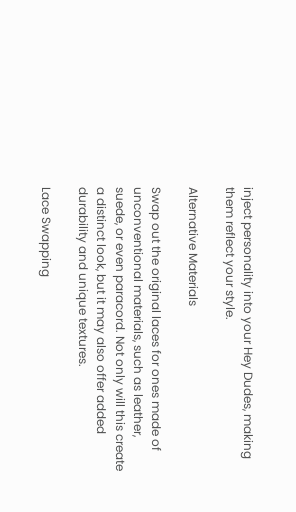inject personality into your Hey Dudes, making them reflect your style.

Alternative Materials

Swap out the original laces for ones made of unconventional materials, such as leather, suede, or even paracord. Not only will this create a distinct look, but it may also offer added durability and unique textures.

Lace Swapping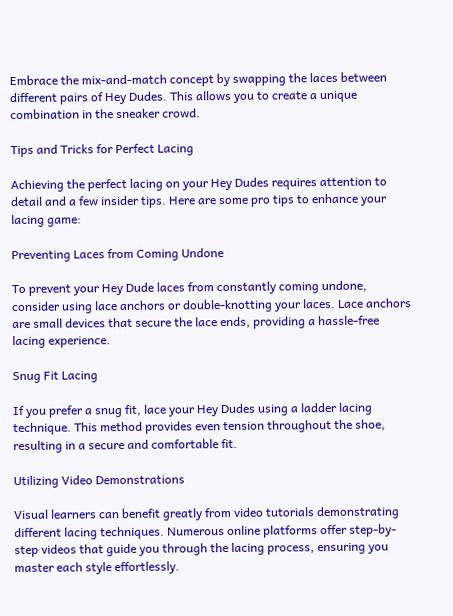Embrace the mix-and-match concept by swapping the laces between different pairs of Hey Dudes. This allows you to create a unique combination in the sneaker crowd.

Tips and Tricks for Perfect Lacing

Achieving the perfect lacing on your Hey Dudes requires attention to detail and a few insider tips. Here are some pro tips to enhance your lacing game:

Preventing Laces from Coming Undone

To prevent your Hey Dude laces from constantly coming undone, consider using lace anchors or double-knotting your laces. Lace anchors are small devices that secure the lace ends, providing a hassle-free lacing experience.

Snug Fit Lacing

If you prefer a snug fit, lace your Hey Dudes using a ladder lacing technique. This method provides even tension throughout the shoe, resulting in a secure and comfortable fit.

Utilizing Video Demonstrations

Visual learners can benefit greatly from video tutorials demonstrating different lacing techniques. Numerous online platforms offer step-by-step videos that guide you through the lacing process, ensuring you master each style effortlessly.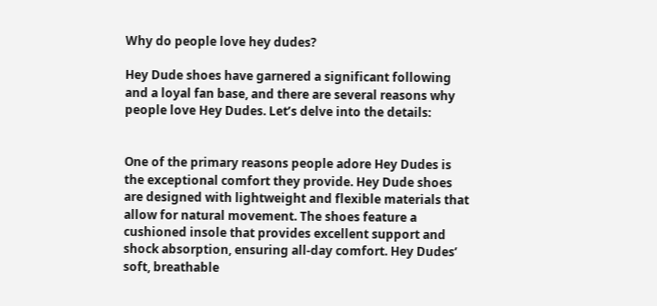Why do people love hey dudes?

Hey Dude shoes have garnered a significant following and a loyal fan base, and there are several reasons why people love Hey Dudes. Let’s delve into the details:


One of the primary reasons people adore Hey Dudes is the exceptional comfort they provide. Hey Dude shoes are designed with lightweight and flexible materials that allow for natural movement. The shoes feature a cushioned insole that provides excellent support and shock absorption, ensuring all-day comfort. Hey Dudes’ soft, breathable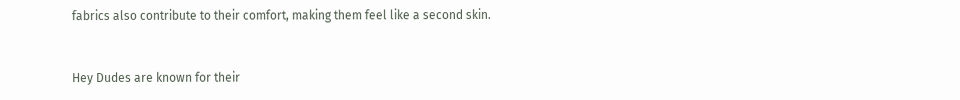fabrics also contribute to their comfort, making them feel like a second skin.


Hey Dudes are known for their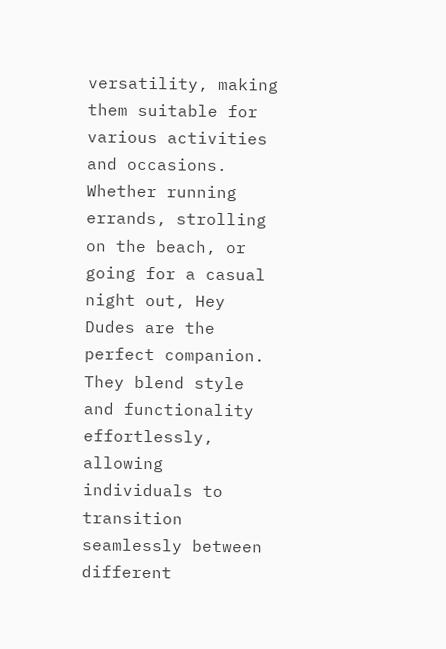versatility, making them suitable for various activities and occasions. Whether running errands, strolling on the beach, or going for a casual night out, Hey Dudes are the perfect companion. They blend style and functionality effortlessly, allowing individuals to transition seamlessly between different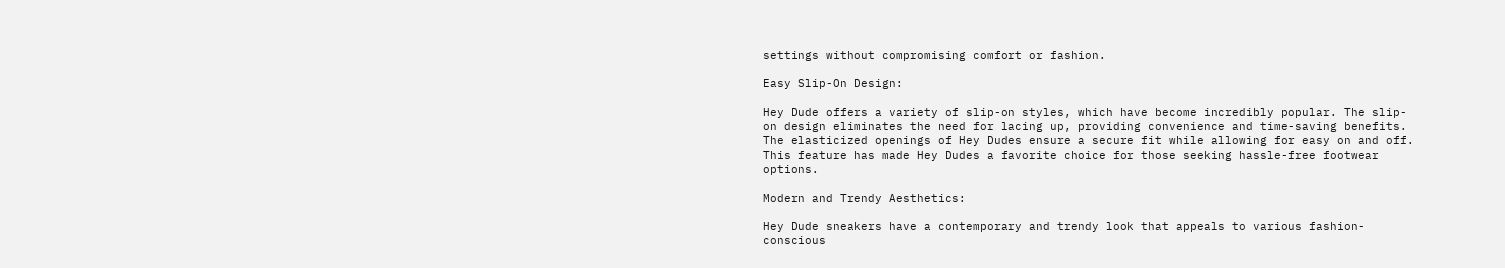settings without compromising comfort or fashion.

Easy Slip-On Design:

Hey Dude offers a variety of slip-on styles, which have become incredibly popular. The slip-on design eliminates the need for lacing up, providing convenience and time-saving benefits. The elasticized openings of Hey Dudes ensure a secure fit while allowing for easy on and off. This feature has made Hey Dudes a favorite choice for those seeking hassle-free footwear options.

Modern and Trendy Aesthetics:

Hey Dude sneakers have a contemporary and trendy look that appeals to various fashion-conscious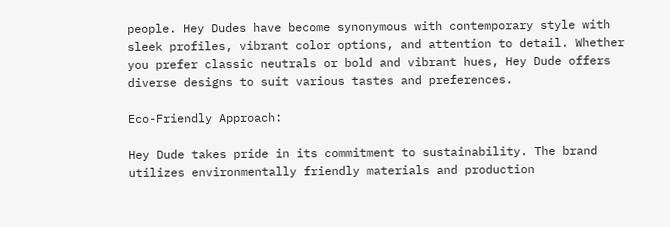people. Hey Dudes have become synonymous with contemporary style with sleek profiles, vibrant color options, and attention to detail. Whether you prefer classic neutrals or bold and vibrant hues, Hey Dude offers diverse designs to suit various tastes and preferences.

Eco-Friendly Approach:

Hey Dude takes pride in its commitment to sustainability. The brand utilizes environmentally friendly materials and production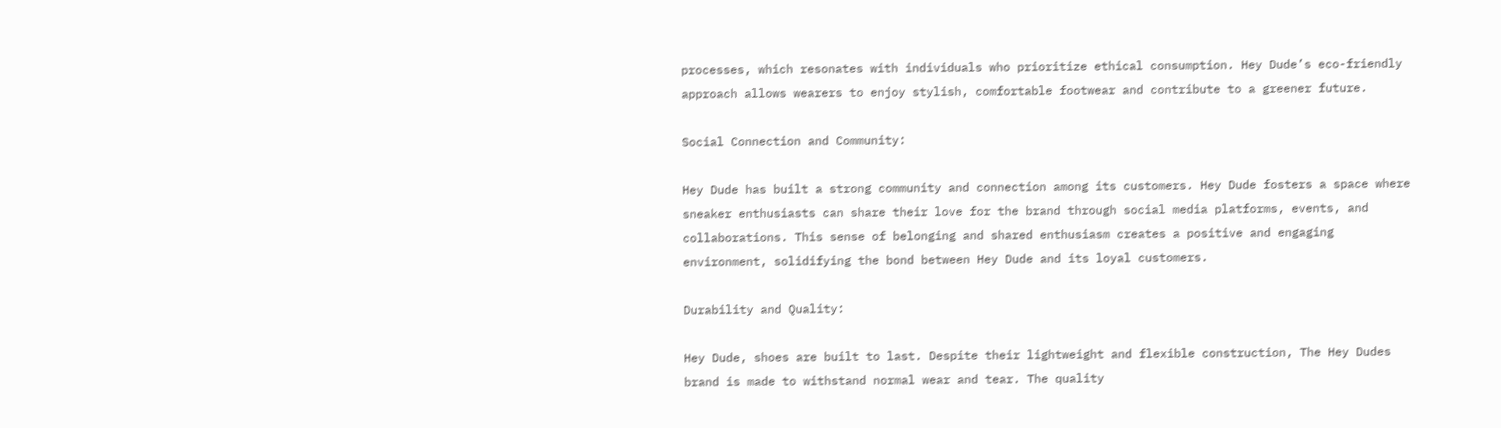processes, which resonates with individuals who prioritize ethical consumption. Hey Dude’s eco-friendly approach allows wearers to enjoy stylish, comfortable footwear and contribute to a greener future.

Social Connection and Community:

Hey Dude has built a strong community and connection among its customers. Hey Dude fosters a space where sneaker enthusiasts can share their love for the brand through social media platforms, events, and collaborations. This sense of belonging and shared enthusiasm creates a positive and engaging environment, solidifying the bond between Hey Dude and its loyal customers.

Durability and Quality:

Hey Dude, shoes are built to last. Despite their lightweight and flexible construction, The Hey Dudes brand is made to withstand normal wear and tear. The quality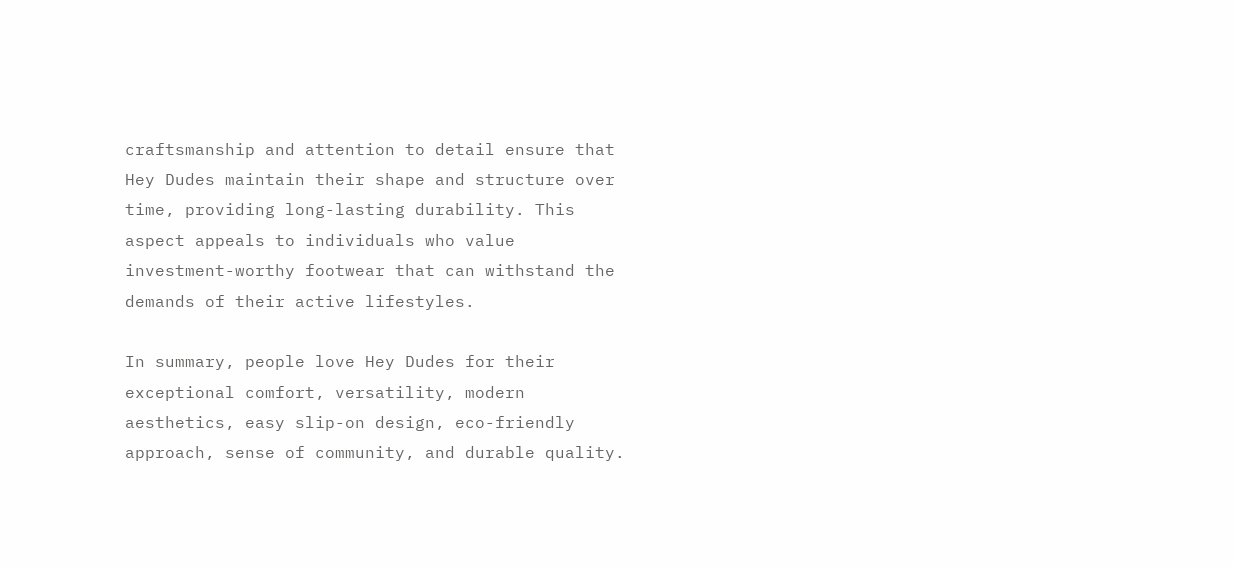craftsmanship and attention to detail ensure that Hey Dudes maintain their shape and structure over time, providing long-lasting durability. This aspect appeals to individuals who value investment-worthy footwear that can withstand the demands of their active lifestyles.

In summary, people love Hey Dudes for their exceptional comfort, versatility, modern aesthetics, easy slip-on design, eco-friendly approach, sense of community, and durable quality.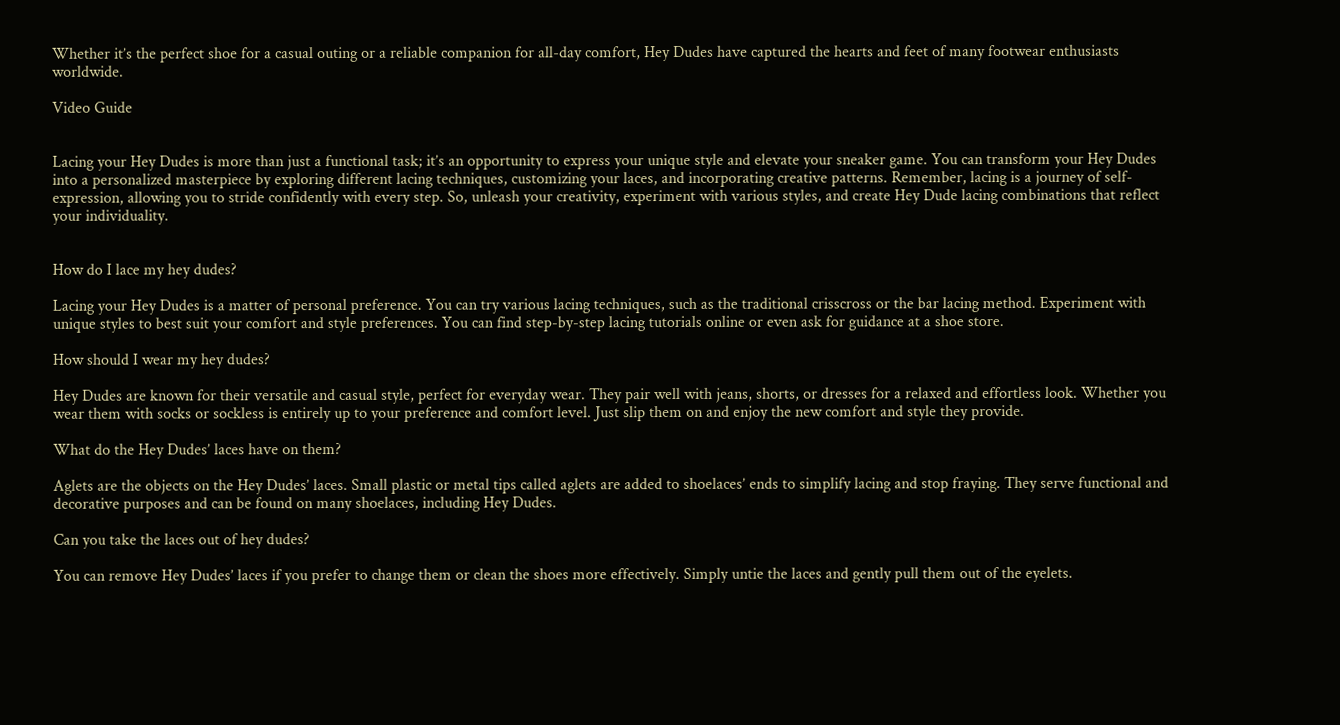Whether it’s the perfect shoe for a casual outing or a reliable companion for all-day comfort, Hey Dudes have captured the hearts and feet of many footwear enthusiasts worldwide.

Video Guide


Lacing your Hey Dudes is more than just a functional task; it’s an opportunity to express your unique style and elevate your sneaker game. You can transform your Hey Dudes into a personalized masterpiece by exploring different lacing techniques, customizing your laces, and incorporating creative patterns. Remember, lacing is a journey of self-expression, allowing you to stride confidently with every step. So, unleash your creativity, experiment with various styles, and create Hey Dude lacing combinations that reflect your individuality.


How do I lace my hey dudes?

Lacing your Hey Dudes is a matter of personal preference. You can try various lacing techniques, such as the traditional crisscross or the bar lacing method. Experiment with unique styles to best suit your comfort and style preferences. You can find step-by-step lacing tutorials online or even ask for guidance at a shoe store.

How should I wear my hey dudes?

Hey Dudes are known for their versatile and casual style, perfect for everyday wear. They pair well with jeans, shorts, or dresses for a relaxed and effortless look. Whether you wear them with socks or sockless is entirely up to your preference and comfort level. Just slip them on and enjoy the new comfort and style they provide.

What do the Hey Dudes’ laces have on them?

Aglets are the objects on the Hey Dudes’ laces. Small plastic or metal tips called aglets are added to shoelaces’ ends to simplify lacing and stop fraying. They serve functional and decorative purposes and can be found on many shoelaces, including Hey Dudes.

Can you take the laces out of hey dudes?

You can remove Hey Dudes’ laces if you prefer to change them or clean the shoes more effectively. Simply untie the laces and gently pull them out of the eyelets.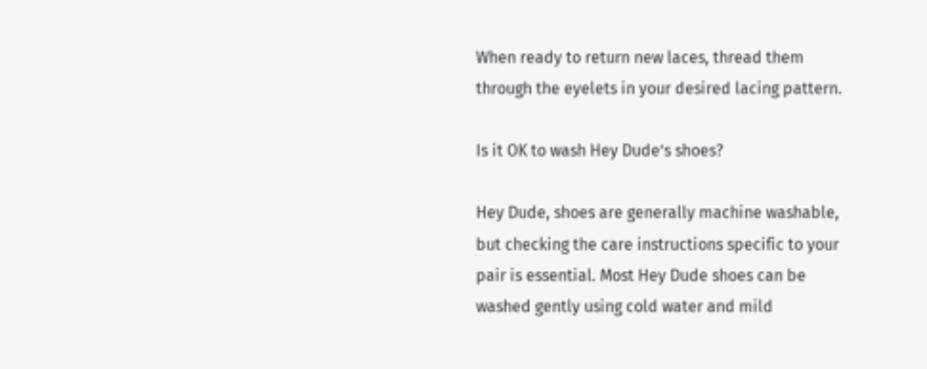When ready to return new laces, thread them through the eyelets in your desired lacing pattern.

Is it OK to wash Hey Dude’s shoes?

Hey Dude, shoes are generally machine washable, but checking the care instructions specific to your pair is essential. Most Hey Dude shoes can be washed gently using cold water and mild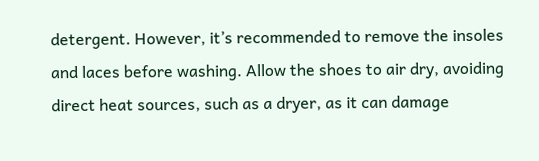detergent. However, it’s recommended to remove the insoles and laces before washing. Allow the shoes to air dry, avoiding direct heat sources, such as a dryer, as it can damage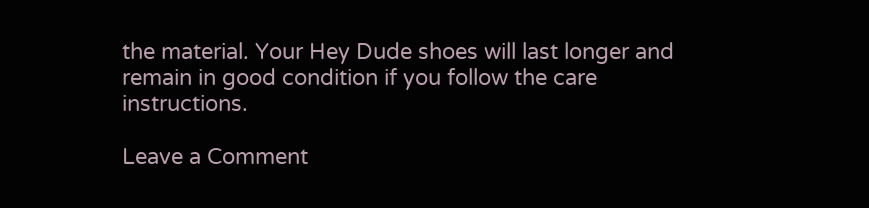the material. Your Hey Dude shoes will last longer and remain in good condition if you follow the care instructions.

Leave a Comment